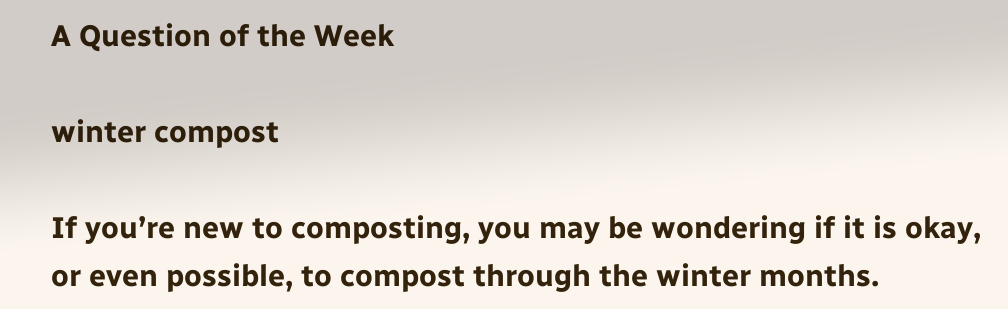A Question of the Week

winter compost

If you’re new to composting, you may be wondering if it is okay, or even possible, to compost through the winter months.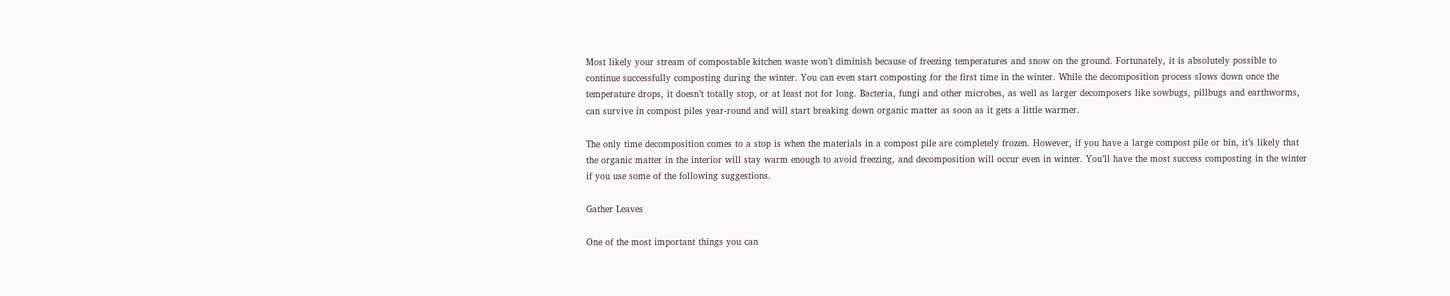Most likely your stream of compostable kitchen waste won’t diminish because of freezing temperatures and snow on the ground. Fortunately, it is absolutely possible to continue successfully composting during the winter. You can even start composting for the first time in the winter. While the decomposition process slows down once the temperature drops, it doesn’t totally stop, or at least not for long. Bacteria, fungi and other microbes, as well as larger decomposers like sowbugs, pillbugs and earthworms, can survive in compost piles year-round and will start breaking down organic matter as soon as it gets a little warmer.

The only time decomposition comes to a stop is when the materials in a compost pile are completely frozen. However, if you have a large compost pile or bin, it’s likely that the organic matter in the interior will stay warm enough to avoid freezing, and decomposition will occur even in winter. You’ll have the most success composting in the winter if you use some of the following suggestions.

Gather Leaves

One of the most important things you can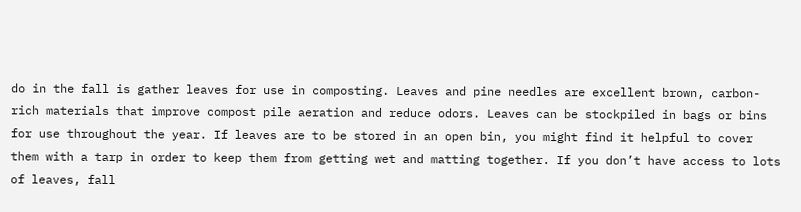do in the fall is gather leaves for use in composting. Leaves and pine needles are excellent brown, carbon-rich materials that improve compost pile aeration and reduce odors. Leaves can be stockpiled in bags or bins for use throughout the year. If leaves are to be stored in an open bin, you might find it helpful to cover them with a tarp in order to keep them from getting wet and matting together. If you don’t have access to lots of leaves, fall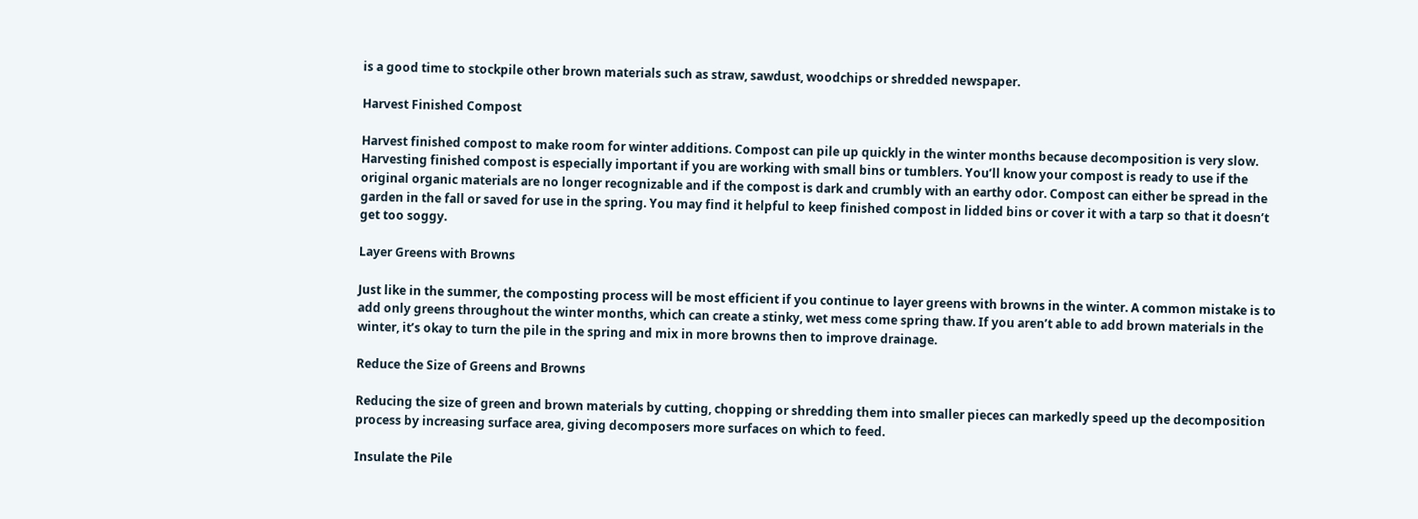is a good time to stockpile other brown materials such as straw, sawdust, woodchips or shredded newspaper.

Harvest Finished Compost

Harvest finished compost to make room for winter additions. Compost can pile up quickly in the winter months because decomposition is very slow. Harvesting finished compost is especially important if you are working with small bins or tumblers. You’ll know your compost is ready to use if the original organic materials are no longer recognizable and if the compost is dark and crumbly with an earthy odor. Compost can either be spread in the garden in the fall or saved for use in the spring. You may find it helpful to keep finished compost in lidded bins or cover it with a tarp so that it doesn’t get too soggy.

Layer Greens with Browns

Just like in the summer, the composting process will be most efficient if you continue to layer greens with browns in the winter. A common mistake is to add only greens throughout the winter months, which can create a stinky, wet mess come spring thaw. If you aren’t able to add brown materials in the winter, it’s okay to turn the pile in the spring and mix in more browns then to improve drainage.

Reduce the Size of Greens and Browns

Reducing the size of green and brown materials by cutting, chopping or shredding them into smaller pieces can markedly speed up the decomposition process by increasing surface area, giving decomposers more surfaces on which to feed.

Insulate the Pile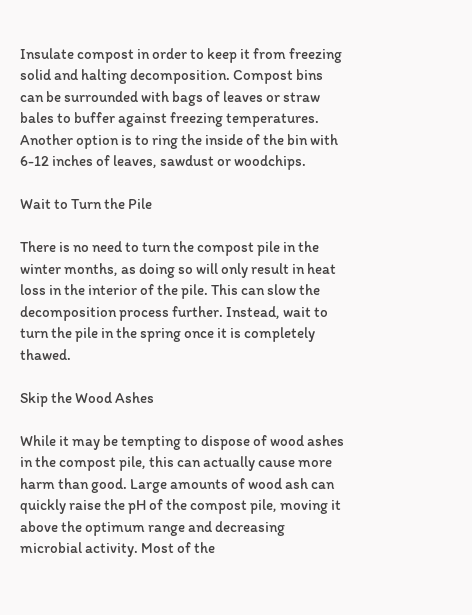Insulate compost in order to keep it from freezing solid and halting decomposition. Compost bins can be surrounded with bags of leaves or straw bales to buffer against freezing temperatures. Another option is to ring the inside of the bin with 6-12 inches of leaves, sawdust or woodchips.

Wait to Turn the Pile

There is no need to turn the compost pile in the winter months, as doing so will only result in heat loss in the interior of the pile. This can slow the decomposition process further. Instead, wait to turn the pile in the spring once it is completely thawed.

Skip the Wood Ashes

While it may be tempting to dispose of wood ashes in the compost pile, this can actually cause more harm than good. Large amounts of wood ash can quickly raise the pH of the compost pile, moving it above the optimum range and decreasing microbial activity. Most of the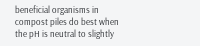beneficial organisms in compost piles do best when the pH is neutral to slightly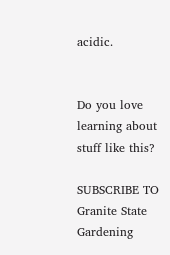acidic.


Do you love learning about stuff like this?

SUBSCRIBE TO Granite State Gardening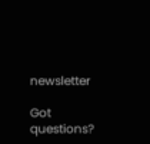newsletter

Got questions?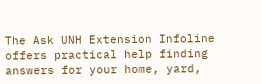The Ask UNH Extension Infoline offers practical help finding answers for your home, yard,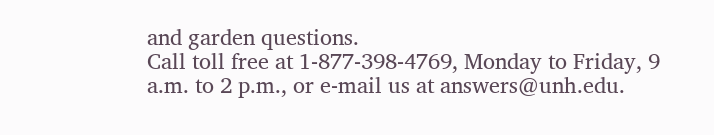and garden questions.
Call toll free at 1-877-398-4769, Monday to Friday, 9 a.m. to 2 p.m., or e-mail us at answers@unh.edu.